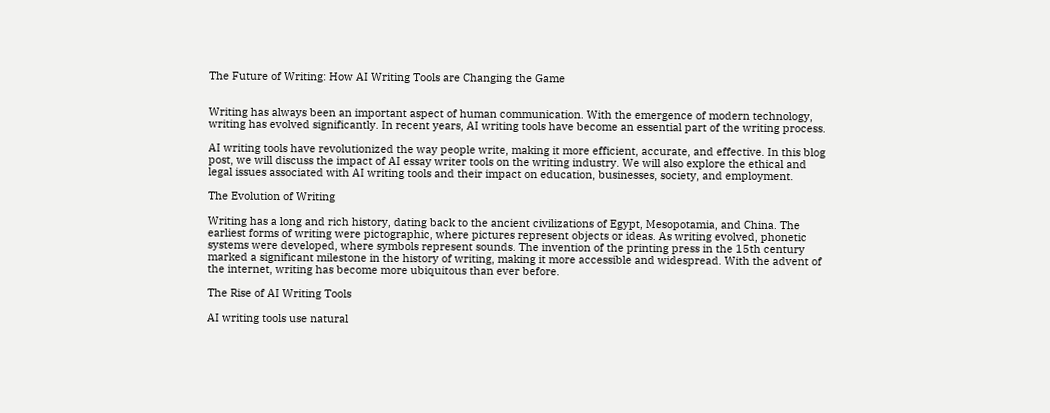The Future of Writing: How AI Writing Tools are Changing the Game


Writing has always been an important aspect of human communication. With the emergence of modern technology, writing has evolved significantly. In recent years, AI writing tools have become an essential part of the writing process.

AI writing tools have revolutionized the way people write, making it more efficient, accurate, and effective. In this blog post, we will discuss the impact of AI essay writer tools on the writing industry. We will also explore the ethical and legal issues associated with AI writing tools and their impact on education, businesses, society, and employment.

The Evolution of Writing

Writing has a long and rich history, dating back to the ancient civilizations of Egypt, Mesopotamia, and China. The earliest forms of writing were pictographic, where pictures represent objects or ideas. As writing evolved, phonetic systems were developed, where symbols represent sounds. The invention of the printing press in the 15th century marked a significant milestone in the history of writing, making it more accessible and widespread. With the advent of the internet, writing has become more ubiquitous than ever before.

The Rise of AI Writing Tools

AI writing tools use natural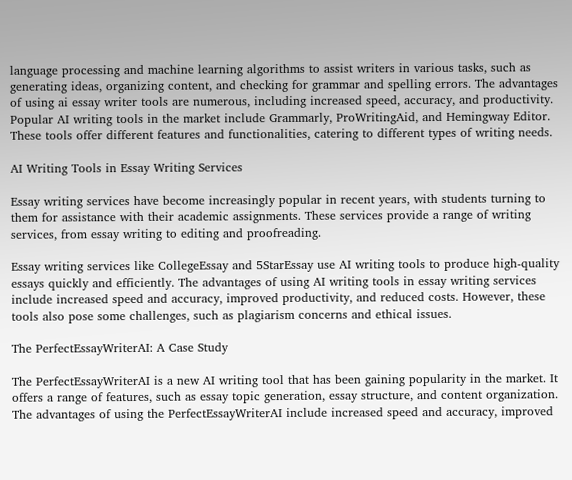language processing and machine learning algorithms to assist writers in various tasks, such as generating ideas, organizing content, and checking for grammar and spelling errors. The advantages of using ai essay writer tools are numerous, including increased speed, accuracy, and productivity. Popular AI writing tools in the market include Grammarly, ProWritingAid, and Hemingway Editor. These tools offer different features and functionalities, catering to different types of writing needs.

AI Writing Tools in Essay Writing Services

Essay writing services have become increasingly popular in recent years, with students turning to them for assistance with their academic assignments. These services provide a range of writing services, from essay writing to editing and proofreading.

Essay writing services like CollegeEssay and 5StarEssay use AI writing tools to produce high-quality essays quickly and efficiently. The advantages of using AI writing tools in essay writing services include increased speed and accuracy, improved productivity, and reduced costs. However, these tools also pose some challenges, such as plagiarism concerns and ethical issues.

The PerfectEssayWriterAI: A Case Study

The PerfectEssayWriterAI is a new AI writing tool that has been gaining popularity in the market. It offers a range of features, such as essay topic generation, essay structure, and content organization. The advantages of using the PerfectEssayWriterAI include increased speed and accuracy, improved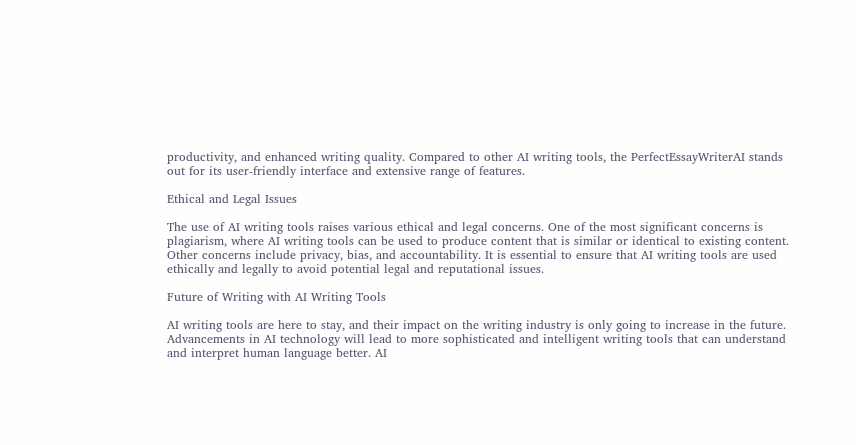productivity, and enhanced writing quality. Compared to other AI writing tools, the PerfectEssayWriterAI stands out for its user-friendly interface and extensive range of features.

Ethical and Legal Issues

The use of AI writing tools raises various ethical and legal concerns. One of the most significant concerns is plagiarism, where AI writing tools can be used to produce content that is similar or identical to existing content. Other concerns include privacy, bias, and accountability. It is essential to ensure that AI writing tools are used ethically and legally to avoid potential legal and reputational issues.

Future of Writing with AI Writing Tools

AI writing tools are here to stay, and their impact on the writing industry is only going to increase in the future. Advancements in AI technology will lead to more sophisticated and intelligent writing tools that can understand and interpret human language better. AI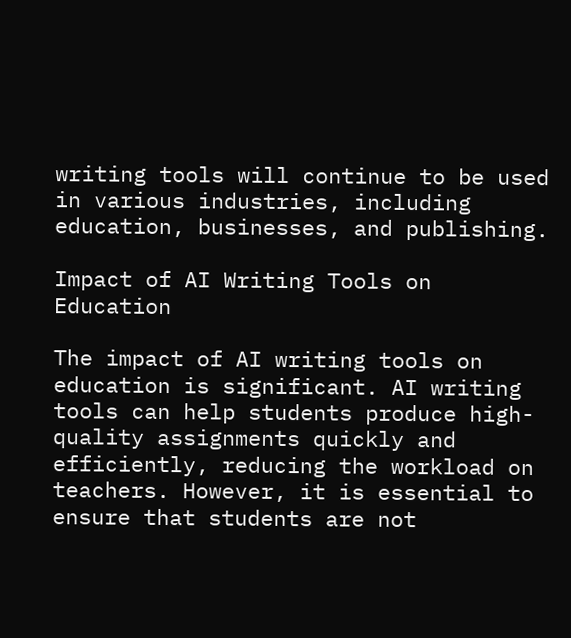writing tools will continue to be used in various industries, including education, businesses, and publishing.

Impact of AI Writing Tools on Education

The impact of AI writing tools on education is significant. AI writing tools can help students produce high-quality assignments quickly and efficiently, reducing the workload on teachers. However, it is essential to ensure that students are not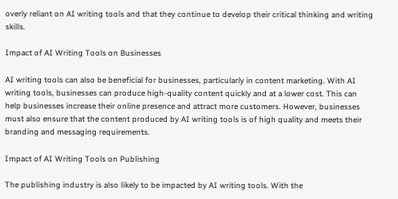overly reliant on AI writing tools and that they continue to develop their critical thinking and writing skills.

Impact of AI Writing Tools on Businesses

AI writing tools can also be beneficial for businesses, particularly in content marketing. With AI writing tools, businesses can produce high-quality content quickly and at a lower cost. This can help businesses increase their online presence and attract more customers. However, businesses must also ensure that the content produced by AI writing tools is of high quality and meets their branding and messaging requirements.

Impact of AI Writing Tools on Publishing

The publishing industry is also likely to be impacted by AI writing tools. With the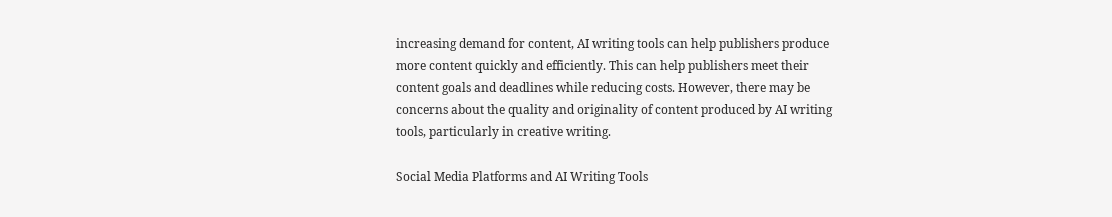increasing demand for content, AI writing tools can help publishers produce more content quickly and efficiently. This can help publishers meet their content goals and deadlines while reducing costs. However, there may be concerns about the quality and originality of content produced by AI writing tools, particularly in creative writing.

Social Media Platforms and AI Writing Tools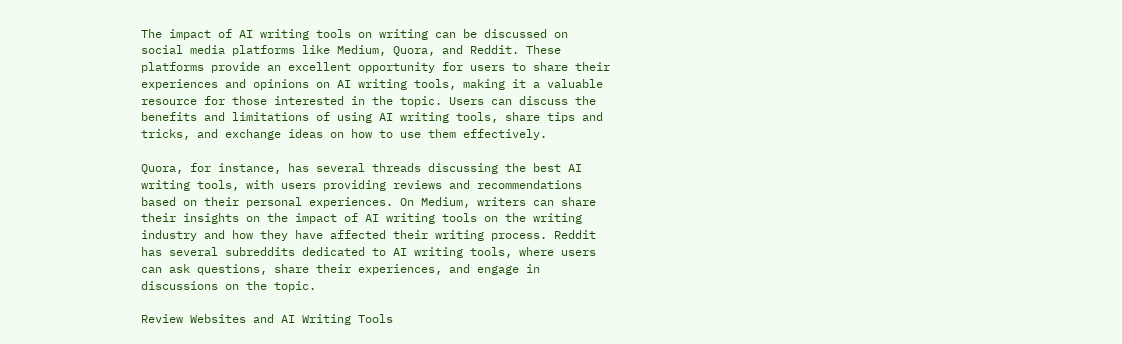The impact of AI writing tools on writing can be discussed on social media platforms like Medium, Quora, and Reddit. These platforms provide an excellent opportunity for users to share their experiences and opinions on AI writing tools, making it a valuable resource for those interested in the topic. Users can discuss the benefits and limitations of using AI writing tools, share tips and tricks, and exchange ideas on how to use them effectively.

Quora, for instance, has several threads discussing the best AI writing tools, with users providing reviews and recommendations based on their personal experiences. On Medium, writers can share their insights on the impact of AI writing tools on the writing industry and how they have affected their writing process. Reddit has several subreddits dedicated to AI writing tools, where users can ask questions, share their experiences, and engage in discussions on the topic.

Review Websites and AI Writing Tools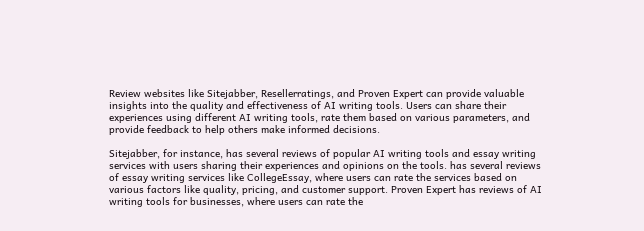Review websites like Sitejabber, Resellerratings, and Proven Expert can provide valuable insights into the quality and effectiveness of AI writing tools. Users can share their experiences using different AI writing tools, rate them based on various parameters, and provide feedback to help others make informed decisions.

Sitejabber, for instance, has several reviews of popular AI writing tools and essay writing services with users sharing their experiences and opinions on the tools. has several reviews of essay writing services like CollegeEssay, where users can rate the services based on various factors like quality, pricing, and customer support. Proven Expert has reviews of AI writing tools for businesses, where users can rate the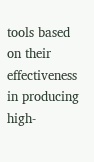tools based on their effectiveness in producing high-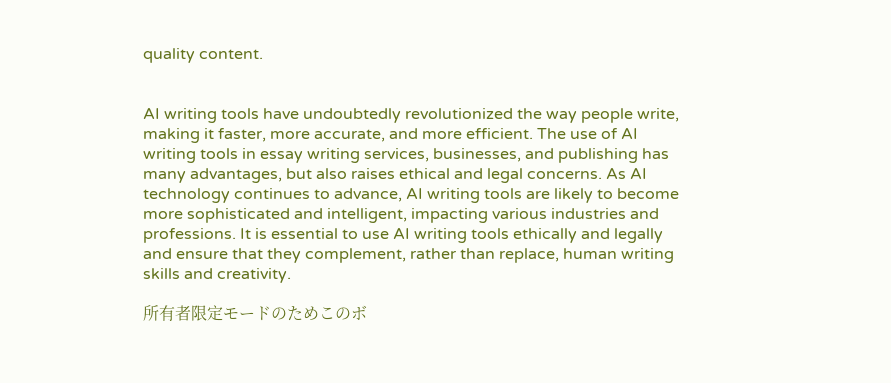quality content.


AI writing tools have undoubtedly revolutionized the way people write, making it faster, more accurate, and more efficient. The use of AI writing tools in essay writing services, businesses, and publishing has many advantages, but also raises ethical and legal concerns. As AI technology continues to advance, AI writing tools are likely to become more sophisticated and intelligent, impacting various industries and professions. It is essential to use AI writing tools ethically and legally and ensure that they complement, rather than replace, human writing skills and creativity.

所有者限定モードのためこのボ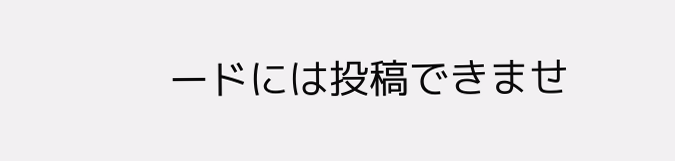ードには投稿できませ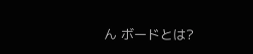ん ボードとは?